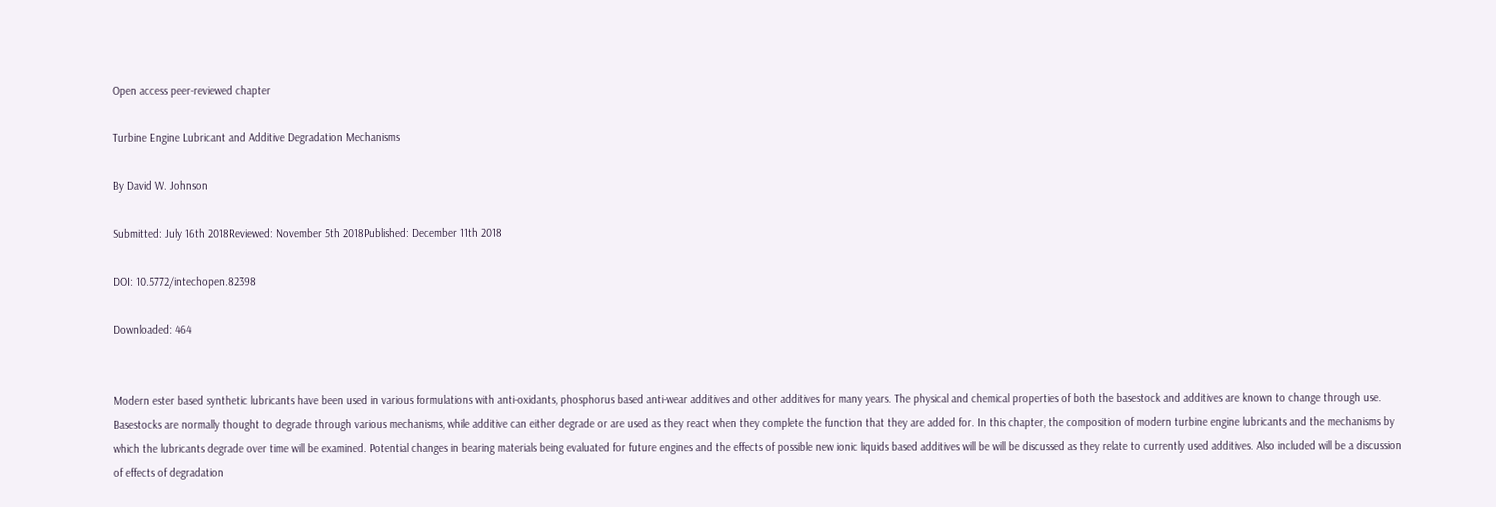Open access peer-reviewed chapter

Turbine Engine Lubricant and Additive Degradation Mechanisms

By David W. Johnson

Submitted: July 16th 2018Reviewed: November 5th 2018Published: December 11th 2018

DOI: 10.5772/intechopen.82398

Downloaded: 464


Modern ester based synthetic lubricants have been used in various formulations with anti-oxidants, phosphorus based anti-wear additives and other additives for many years. The physical and chemical properties of both the basestock and additives are known to change through use. Basestocks are normally thought to degrade through various mechanisms, while additive can either degrade or are used as they react when they complete the function that they are added for. In this chapter, the composition of modern turbine engine lubricants and the mechanisms by which the lubricants degrade over time will be examined. Potential changes in bearing materials being evaluated for future engines and the effects of possible new ionic liquids based additives will be will be discussed as they relate to currently used additives. Also included will be a discussion of effects of degradation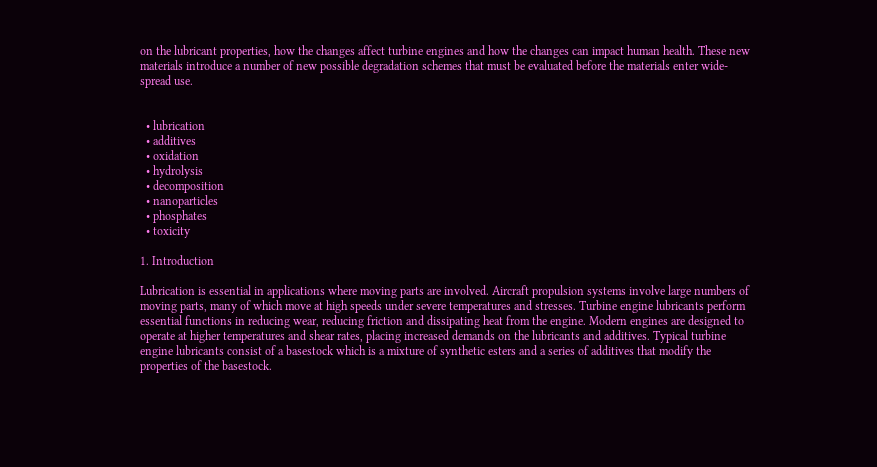on the lubricant properties, how the changes affect turbine engines and how the changes can impact human health. These new materials introduce a number of new possible degradation schemes that must be evaluated before the materials enter wide-spread use.


  • lubrication
  • additives
  • oxidation
  • hydrolysis
  • decomposition
  • nanoparticles
  • phosphates
  • toxicity

1. Introduction

Lubrication is essential in applications where moving parts are involved. Aircraft propulsion systems involve large numbers of moving parts, many of which move at high speeds under severe temperatures and stresses. Turbine engine lubricants perform essential functions in reducing wear, reducing friction and dissipating heat from the engine. Modern engines are designed to operate at higher temperatures and shear rates, placing increased demands on the lubricants and additives. Typical turbine engine lubricants consist of a basestock which is a mixture of synthetic esters and a series of additives that modify the properties of the basestock.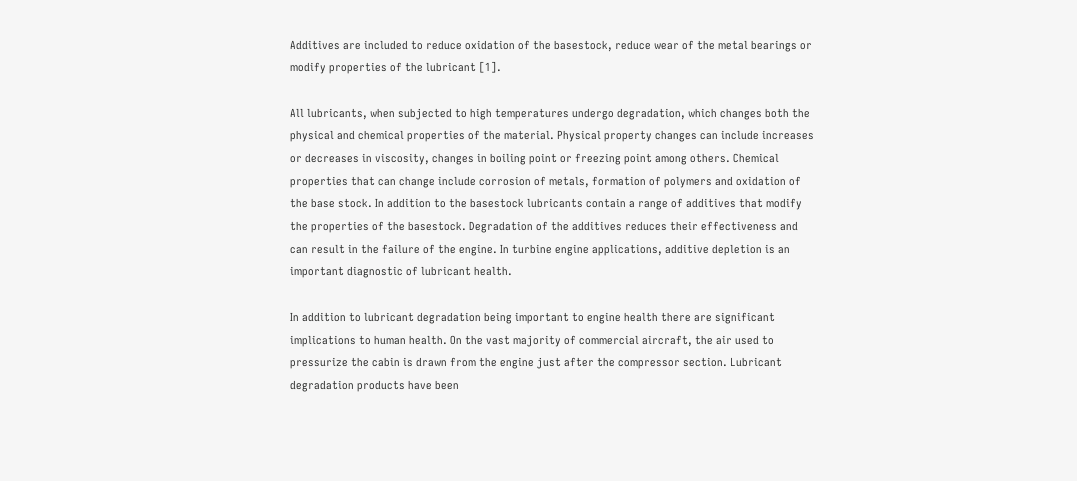Additives are included to reduce oxidation of the basestock, reduce wear of the metal bearings or modify properties of the lubricant [1].

All lubricants, when subjected to high temperatures undergo degradation, which changes both the physical and chemical properties of the material. Physical property changes can include increases or decreases in viscosity, changes in boiling point or freezing point among others. Chemical properties that can change include corrosion of metals, formation of polymers and oxidation of the base stock. In addition to the basestock lubricants contain a range of additives that modify the properties of the basestock. Degradation of the additives reduces their effectiveness and can result in the failure of the engine. In turbine engine applications, additive depletion is an important diagnostic of lubricant health.

In addition to lubricant degradation being important to engine health there are significant implications to human health. On the vast majority of commercial aircraft, the air used to pressurize the cabin is drawn from the engine just after the compressor section. Lubricant degradation products have been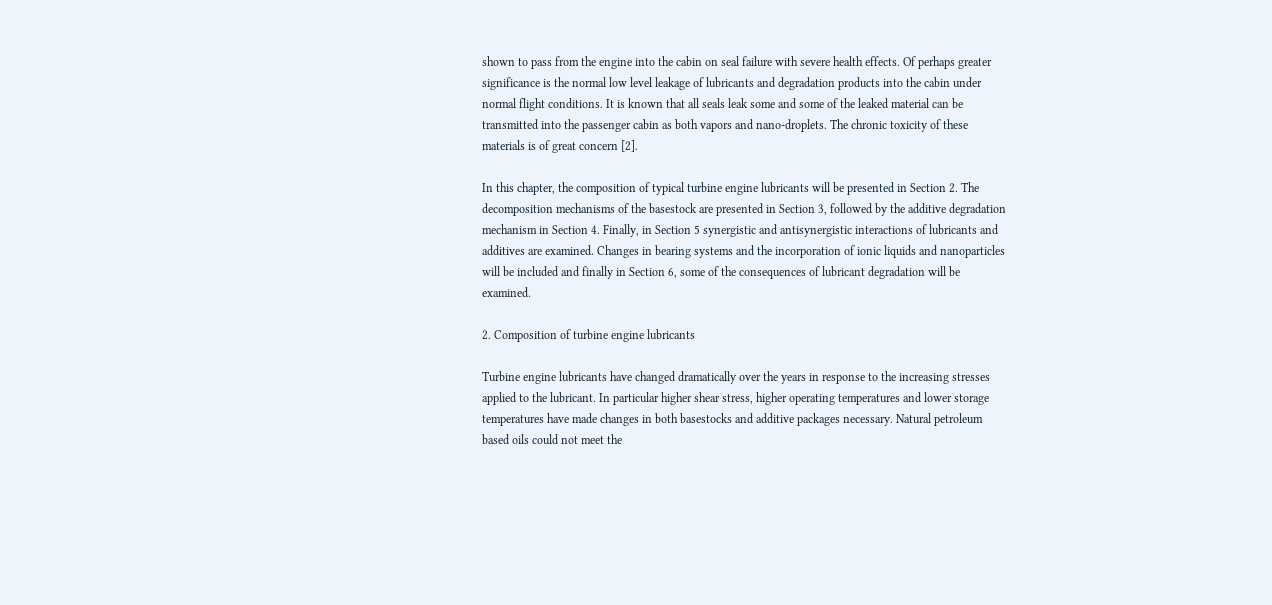shown to pass from the engine into the cabin on seal failure with severe health effects. Of perhaps greater significance is the normal low level leakage of lubricants and degradation products into the cabin under normal flight conditions. It is known that all seals leak some and some of the leaked material can be transmitted into the passenger cabin as both vapors and nano-droplets. The chronic toxicity of these materials is of great concern [2].

In this chapter, the composition of typical turbine engine lubricants will be presented in Section 2. The decomposition mechanisms of the basestock are presented in Section 3, followed by the additive degradation mechanism in Section 4. Finally, in Section 5 synergistic and antisynergistic interactions of lubricants and additives are examined. Changes in bearing systems and the incorporation of ionic liquids and nanoparticles will be included and finally in Section 6, some of the consequences of lubricant degradation will be examined.

2. Composition of turbine engine lubricants

Turbine engine lubricants have changed dramatically over the years in response to the increasing stresses applied to the lubricant. In particular higher shear stress, higher operating temperatures and lower storage temperatures have made changes in both basestocks and additive packages necessary. Natural petroleum based oils could not meet the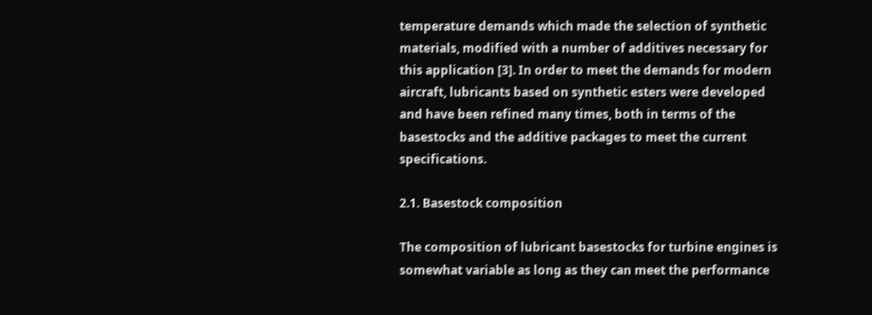temperature demands which made the selection of synthetic materials, modified with a number of additives necessary for this application [3]. In order to meet the demands for modern aircraft, lubricants based on synthetic esters were developed and have been refined many times, both in terms of the basestocks and the additive packages to meet the current specifications.

2.1. Basestock composition

The composition of lubricant basestocks for turbine engines is somewhat variable as long as they can meet the performance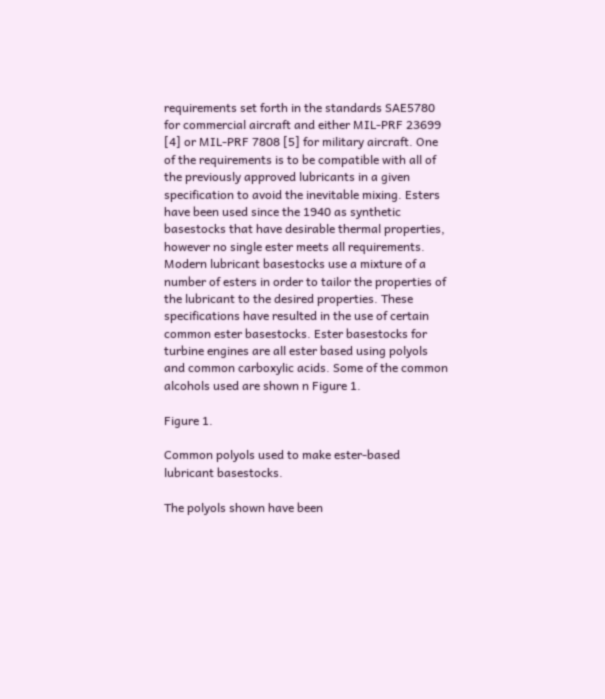requirements set forth in the standards SAE5780 for commercial aircraft and either MIL-PRF 23699 [4] or MIL-PRF 7808 [5] for military aircraft. One of the requirements is to be compatible with all of the previously approved lubricants in a given specification to avoid the inevitable mixing. Esters have been used since the 1940 as synthetic basestocks that have desirable thermal properties, however no single ester meets all requirements. Modern lubricant basestocks use a mixture of a number of esters in order to tailor the properties of the lubricant to the desired properties. These specifications have resulted in the use of certain common ester basestocks. Ester basestocks for turbine engines are all ester based using polyols and common carboxylic acids. Some of the common alcohols used are shown n Figure 1.

Figure 1.

Common polyols used to make ester-based lubricant basestocks.

The polyols shown have been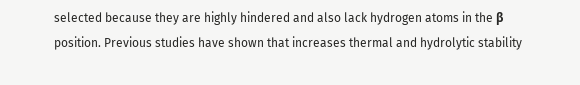selected because they are highly hindered and also lack hydrogen atoms in the β position. Previous studies have shown that increases thermal and hydrolytic stability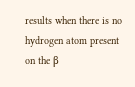results when there is no hydrogen atom present on the β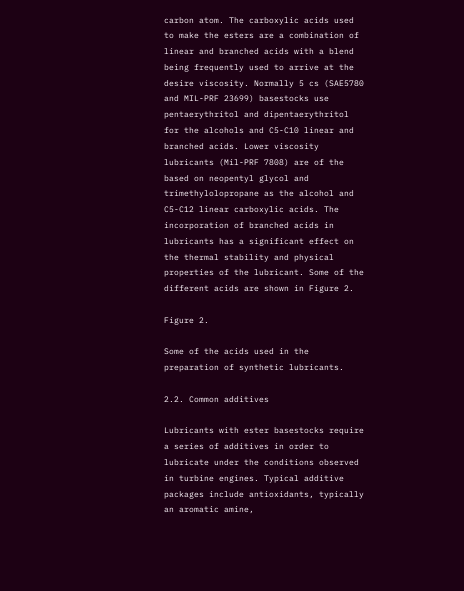carbon atom. The carboxylic acids used to make the esters are a combination of linear and branched acids with a blend being frequently used to arrive at the desire viscosity. Normally 5 cs (SAE5780 and MIL-PRF 23699) basestocks use pentaerythritol and dipentaerythritol for the alcohols and C5-C10 linear and branched acids. Lower viscosity lubricants (Mil-PRF 7808) are of the based on neopentyl glycol and trimethylolopropane as the alcohol and C5-C12 linear carboxylic acids. The incorporation of branched acids in lubricants has a significant effect on the thermal stability and physical properties of the lubricant. Some of the different acids are shown in Figure 2.

Figure 2.

Some of the acids used in the preparation of synthetic lubricants.

2.2. Common additives

Lubricants with ester basestocks require a series of additives in order to lubricate under the conditions observed in turbine engines. Typical additive packages include antioxidants, typically an aromatic amine,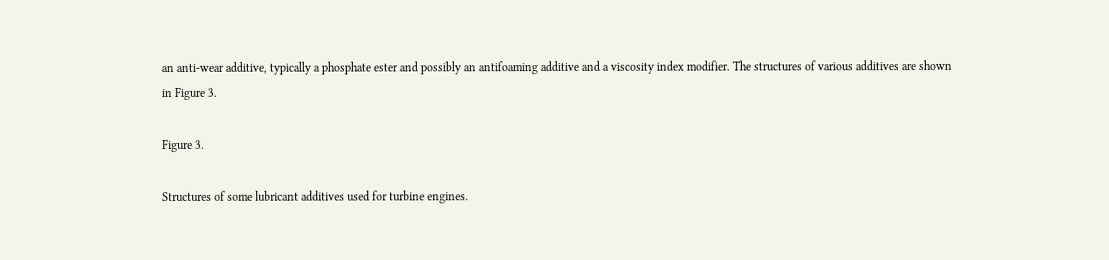an anti-wear additive, typically a phosphate ester and possibly an antifoaming additive and a viscosity index modifier. The structures of various additives are shown in Figure 3.

Figure 3.

Structures of some lubricant additives used for turbine engines.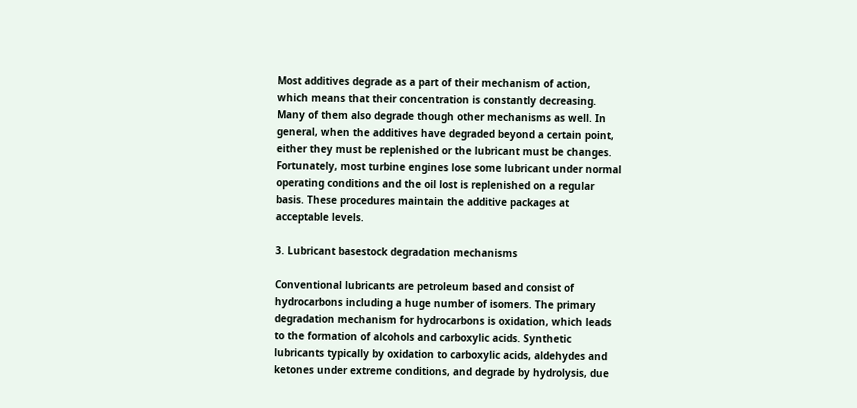Most additives degrade as a part of their mechanism of action, which means that their concentration is constantly decreasing. Many of them also degrade though other mechanisms as well. In general, when the additives have degraded beyond a certain point, either they must be replenished or the lubricant must be changes. Fortunately, most turbine engines lose some lubricant under normal operating conditions and the oil lost is replenished on a regular basis. These procedures maintain the additive packages at acceptable levels.

3. Lubricant basestock degradation mechanisms

Conventional lubricants are petroleum based and consist of hydrocarbons including a huge number of isomers. The primary degradation mechanism for hydrocarbons is oxidation, which leads to the formation of alcohols and carboxylic acids. Synthetic lubricants typically by oxidation to carboxylic acids, aldehydes and ketones under extreme conditions, and degrade by hydrolysis, due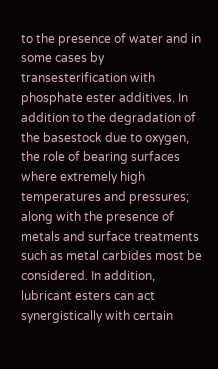to the presence of water and in some cases by transesterification with phosphate ester additives. In addition to the degradation of the basestock due to oxygen, the role of bearing surfaces where extremely high temperatures and pressures; along with the presence of metals and surface treatments such as metal carbides most be considered. In addition, lubricant esters can act synergistically with certain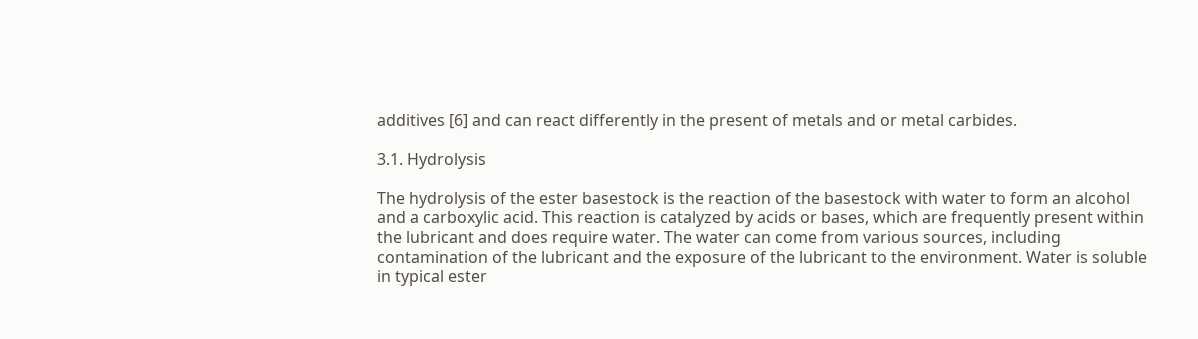additives [6] and can react differently in the present of metals and or metal carbides.

3.1. Hydrolysis

The hydrolysis of the ester basestock is the reaction of the basestock with water to form an alcohol and a carboxylic acid. This reaction is catalyzed by acids or bases, which are frequently present within the lubricant and does require water. The water can come from various sources, including contamination of the lubricant and the exposure of the lubricant to the environment. Water is soluble in typical ester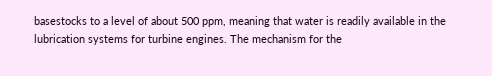basestocks to a level of about 500 ppm, meaning that water is readily available in the lubrication systems for turbine engines. The mechanism for the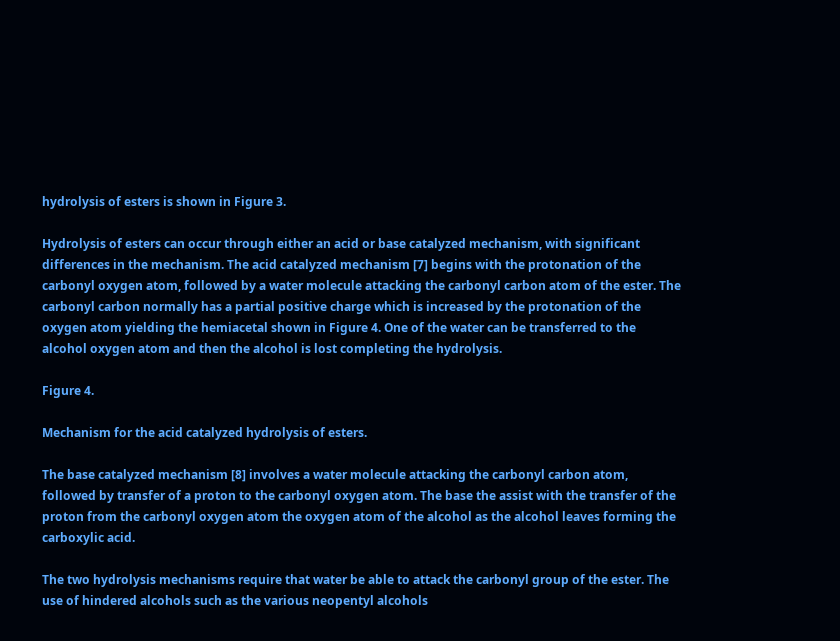hydrolysis of esters is shown in Figure 3.

Hydrolysis of esters can occur through either an acid or base catalyzed mechanism, with significant differences in the mechanism. The acid catalyzed mechanism [7] begins with the protonation of the carbonyl oxygen atom, followed by a water molecule attacking the carbonyl carbon atom of the ester. The carbonyl carbon normally has a partial positive charge which is increased by the protonation of the oxygen atom yielding the hemiacetal shown in Figure 4. One of the water can be transferred to the alcohol oxygen atom and then the alcohol is lost completing the hydrolysis.

Figure 4.

Mechanism for the acid catalyzed hydrolysis of esters.

The base catalyzed mechanism [8] involves a water molecule attacking the carbonyl carbon atom, followed by transfer of a proton to the carbonyl oxygen atom. The base the assist with the transfer of the proton from the carbonyl oxygen atom the oxygen atom of the alcohol as the alcohol leaves forming the carboxylic acid.

The two hydrolysis mechanisms require that water be able to attack the carbonyl group of the ester. The use of hindered alcohols such as the various neopentyl alcohols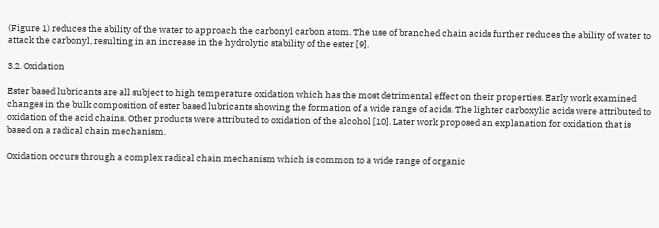(Figure 1) reduces the ability of the water to approach the carbonyl carbon atom. The use of branched chain acids further reduces the ability of water to attack the carbonyl, resulting in an increase in the hydrolytic stability of the ester [9].

3.2. Oxidation

Ester based lubricants are all subject to high temperature oxidation which has the most detrimental effect on their properties. Early work examined changes in the bulk composition of ester based lubricants showing the formation of a wide range of acids. The lighter carboxylic acids were attributed to oxidation of the acid chains. Other products were attributed to oxidation of the alcohol [10]. Later work proposed an explanation for oxidation that is based on a radical chain mechanism.

Oxidation occurs through a complex radical chain mechanism which is common to a wide range of organic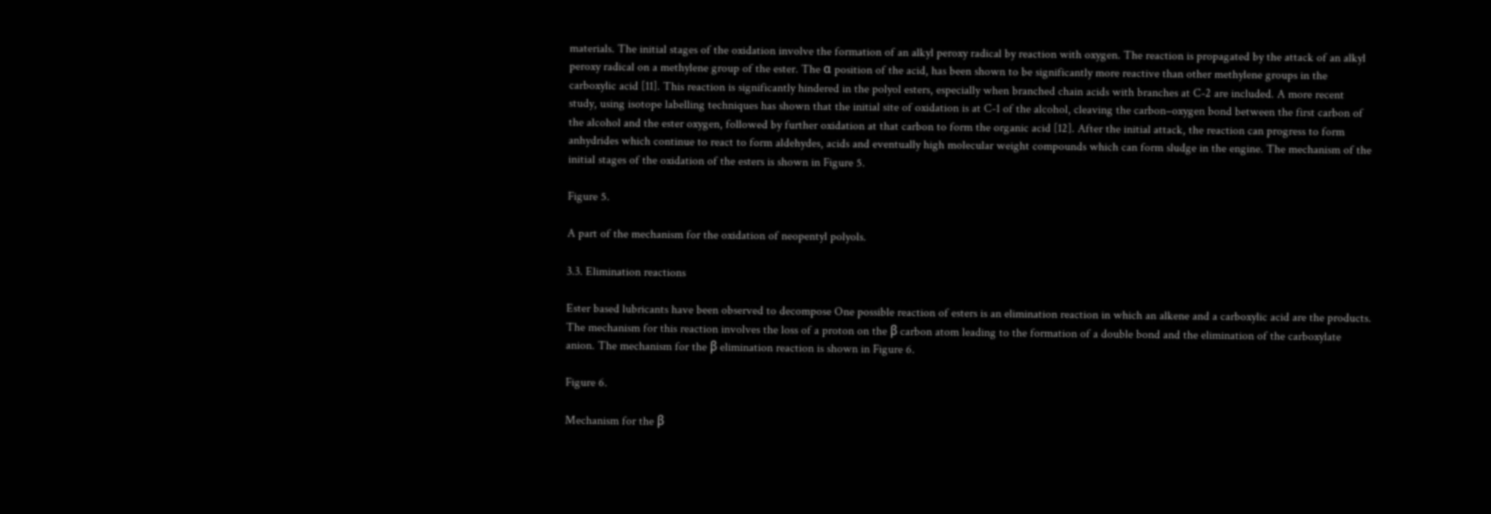materials. The initial stages of the oxidation involve the formation of an alkyl peroxy radical by reaction with oxygen. The reaction is propagated by the attack of an alkyl peroxy radical on a methylene group of the ester. The α position of the acid, has been shown to be significantly more reactive than other methylene groups in the carboxylic acid [11]. This reaction is significantly hindered in the polyol esters, especially when branched chain acids with branches at C-2 are included. A more recent study, using isotope labelling techniques has shown that the initial site of oxidation is at C-1 of the alcohol, cleaving the carbon–oxygen bond between the first carbon of the alcohol and the ester oxygen, followed by further oxidation at that carbon to form the organic acid [12]. After the initial attack, the reaction can progress to form anhydrides which continue to react to form aldehydes, acids and eventually high molecular weight compounds which can form sludge in the engine. The mechanism of the initial stages of the oxidation of the esters is shown in Figure 5.

Figure 5.

A part of the mechanism for the oxidation of neopentyl polyols.

3.3. Elimination reactions

Ester based lubricants have been observed to decompose One possible reaction of esters is an elimination reaction in which an alkene and a carboxylic acid are the products. The mechanism for this reaction involves the loss of a proton on the β carbon atom leading to the formation of a double bond and the elimination of the carboxylate anion. The mechanism for the β elimination reaction is shown in Figure 6.

Figure 6.

Mechanism for the β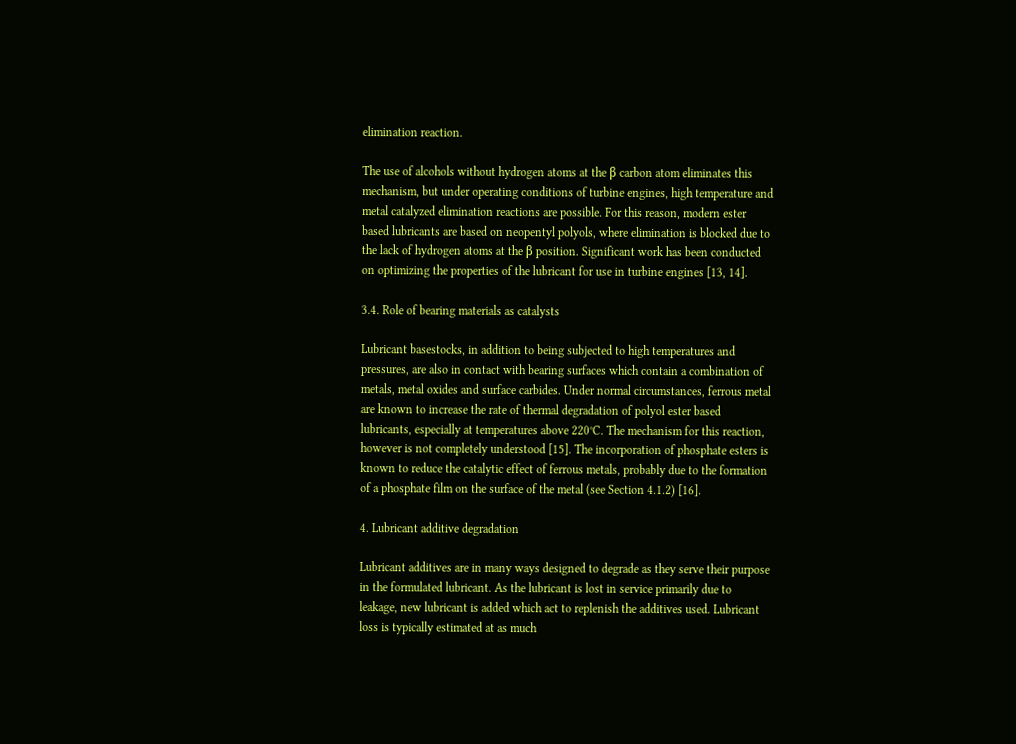elimination reaction.

The use of alcohols without hydrogen atoms at the β carbon atom eliminates this mechanism, but under operating conditions of turbine engines, high temperature and metal catalyzed elimination reactions are possible. For this reason, modern ester based lubricants are based on neopentyl polyols, where elimination is blocked due to the lack of hydrogen atoms at the β position. Significant work has been conducted on optimizing the properties of the lubricant for use in turbine engines [13, 14].

3.4. Role of bearing materials as catalysts

Lubricant basestocks, in addition to being subjected to high temperatures and pressures, are also in contact with bearing surfaces which contain a combination of metals, metal oxides and surface carbides. Under normal circumstances, ferrous metal are known to increase the rate of thermal degradation of polyol ester based lubricants, especially at temperatures above 220°C. The mechanism for this reaction, however is not completely understood [15]. The incorporation of phosphate esters is known to reduce the catalytic effect of ferrous metals, probably due to the formation of a phosphate film on the surface of the metal (see Section 4.1.2) [16].

4. Lubricant additive degradation

Lubricant additives are in many ways designed to degrade as they serve their purpose in the formulated lubricant. As the lubricant is lost in service primarily due to leakage, new lubricant is added which act to replenish the additives used. Lubricant loss is typically estimated at as much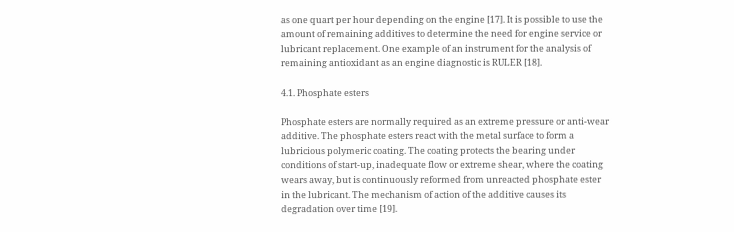as one quart per hour depending on the engine [17]. It is possible to use the amount of remaining additives to determine the need for engine service or lubricant replacement. One example of an instrument for the analysis of remaining antioxidant as an engine diagnostic is RULER [18].

4.1. Phosphate esters

Phosphate esters are normally required as an extreme pressure or anti-wear additive. The phosphate esters react with the metal surface to form a lubricious polymeric coating. The coating protects the bearing under conditions of start-up, inadequate flow or extreme shear, where the coating wears away, but is continuously reformed from unreacted phosphate ester in the lubricant. The mechanism of action of the additive causes its degradation over time [19].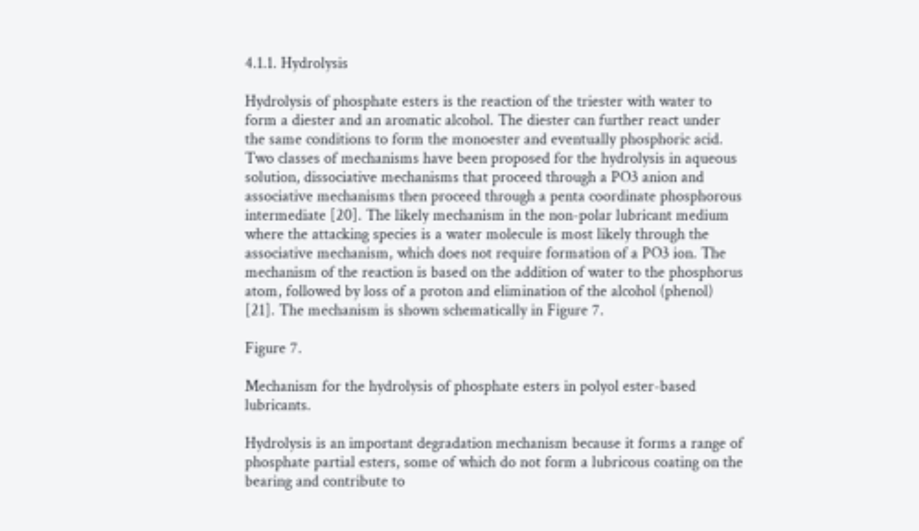4.1.1. Hydrolysis

Hydrolysis of phosphate esters is the reaction of the triester with water to form a diester and an aromatic alcohol. The diester can further react under the same conditions to form the monoester and eventually phosphoric acid. Two classes of mechanisms have been proposed for the hydrolysis in aqueous solution, dissociative mechanisms that proceed through a PO3 anion and associative mechanisms then proceed through a penta coordinate phosphorous intermediate [20]. The likely mechanism in the non-polar lubricant medium where the attacking species is a water molecule is most likely through the associative mechanism, which does not require formation of a PO3 ion. The mechanism of the reaction is based on the addition of water to the phosphorus atom, followed by loss of a proton and elimination of the alcohol (phenol) [21]. The mechanism is shown schematically in Figure 7.

Figure 7.

Mechanism for the hydrolysis of phosphate esters in polyol ester-based lubricants.

Hydrolysis is an important degradation mechanism because it forms a range of phosphate partial esters, some of which do not form a lubricous coating on the bearing and contribute to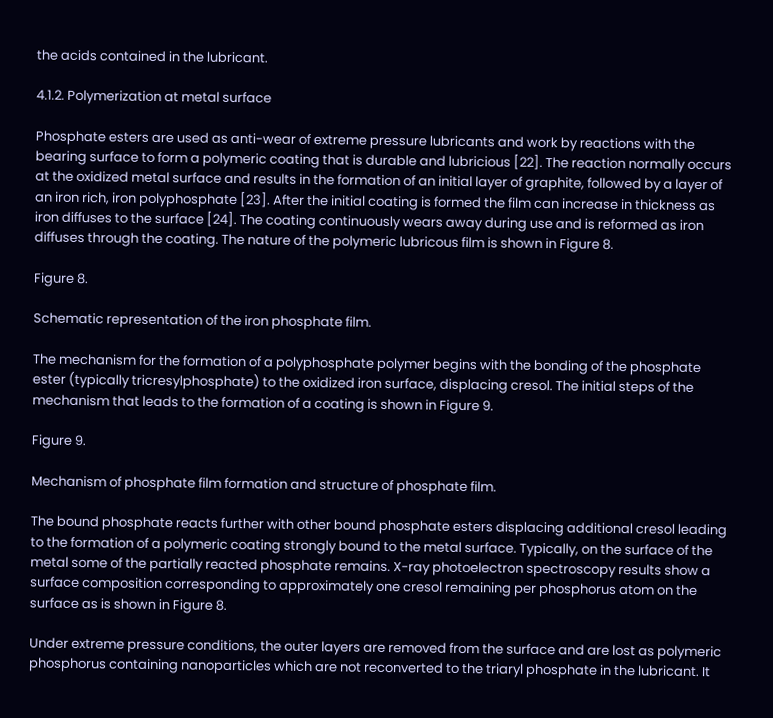the acids contained in the lubricant.

4.1.2. Polymerization at metal surface

Phosphate esters are used as anti-wear of extreme pressure lubricants and work by reactions with the bearing surface to form a polymeric coating that is durable and lubricious [22]. The reaction normally occurs at the oxidized metal surface and results in the formation of an initial layer of graphite, followed by a layer of an iron rich, iron polyphosphate [23]. After the initial coating is formed the film can increase in thickness as iron diffuses to the surface [24]. The coating continuously wears away during use and is reformed as iron diffuses through the coating. The nature of the polymeric lubricous film is shown in Figure 8.

Figure 8.

Schematic representation of the iron phosphate film.

The mechanism for the formation of a polyphosphate polymer begins with the bonding of the phosphate ester (typically tricresylphosphate) to the oxidized iron surface, displacing cresol. The initial steps of the mechanism that leads to the formation of a coating is shown in Figure 9.

Figure 9.

Mechanism of phosphate film formation and structure of phosphate film.

The bound phosphate reacts further with other bound phosphate esters displacing additional cresol leading to the formation of a polymeric coating strongly bound to the metal surface. Typically, on the surface of the metal some of the partially reacted phosphate remains. X-ray photoelectron spectroscopy results show a surface composition corresponding to approximately one cresol remaining per phosphorus atom on the surface as is shown in Figure 8.

Under extreme pressure conditions, the outer layers are removed from the surface and are lost as polymeric phosphorus containing nanoparticles which are not reconverted to the triaryl phosphate in the lubricant. It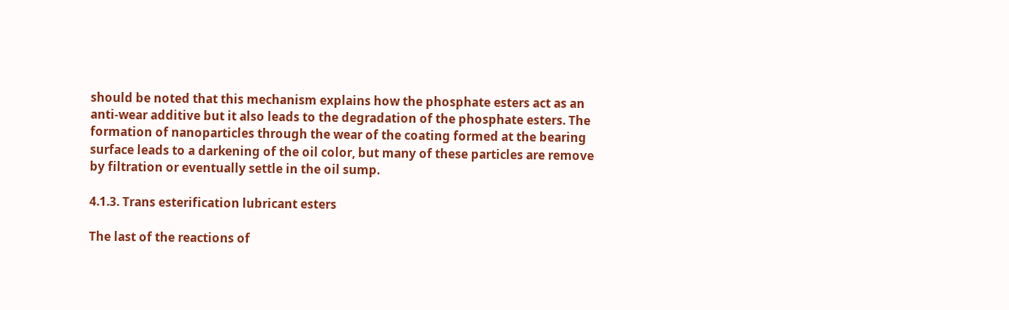should be noted that this mechanism explains how the phosphate esters act as an anti-wear additive but it also leads to the degradation of the phosphate esters. The formation of nanoparticles through the wear of the coating formed at the bearing surface leads to a darkening of the oil color, but many of these particles are remove by filtration or eventually settle in the oil sump.

4.1.3. Trans esterification lubricant esters

The last of the reactions of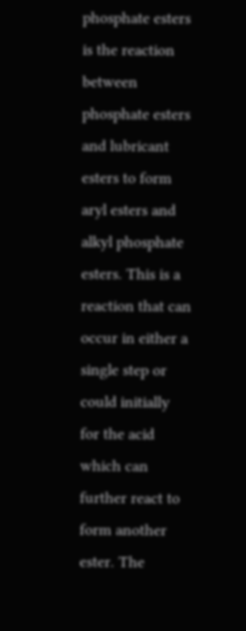phosphate esters is the reaction between phosphate esters and lubricant esters to form aryl esters and alkyl phosphate esters. This is a reaction that can occur in either a single step or could initially for the acid which can further react to form another ester. The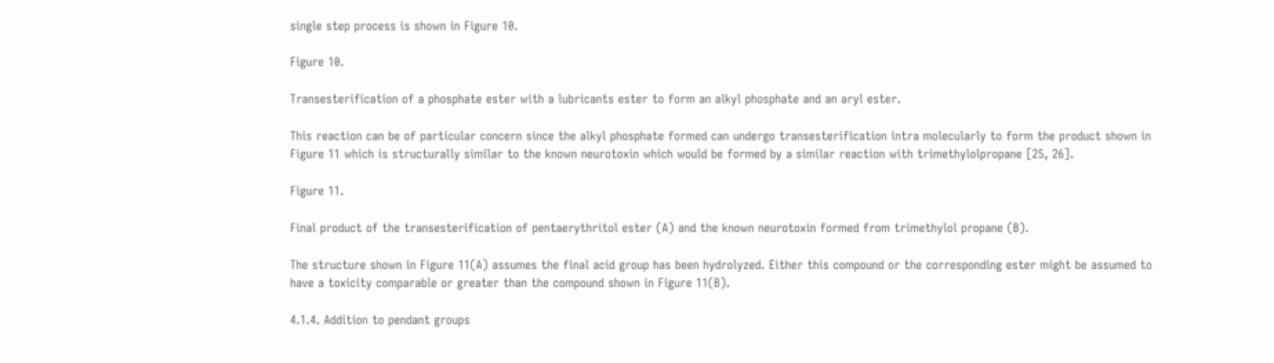single step process is shown in Figure 10.

Figure 10.

Transesterification of a phosphate ester with a lubricants ester to form an alkyl phosphate and an aryl ester.

This reaction can be of particular concern since the alkyl phosphate formed can undergo transesterification intra molecularly to form the product shown in Figure 11 which is structurally similar to the known neurotoxin which would be formed by a similar reaction with trimethylolpropane [25, 26].

Figure 11.

Final product of the transesterification of pentaerythritol ester (A) and the known neurotoxin formed from trimethylol propane (B).

The structure shown in Figure 11(A) assumes the final acid group has been hydrolyzed. Either this compound or the corresponding ester might be assumed to have a toxicity comparable or greater than the compound shown in Figure 11(B).

4.1.4. Addition to pendant groups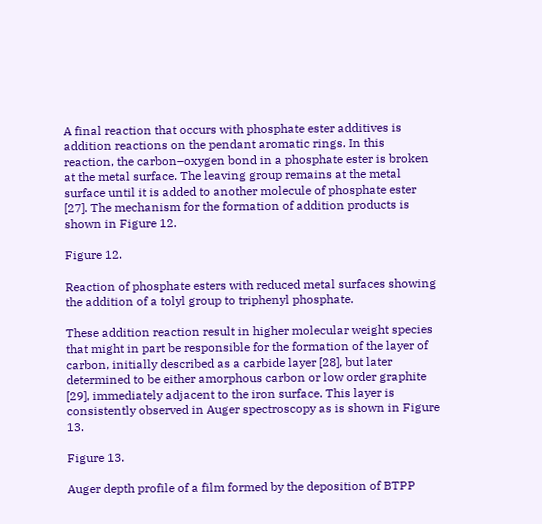A final reaction that occurs with phosphate ester additives is addition reactions on the pendant aromatic rings. In this reaction, the carbon–oxygen bond in a phosphate ester is broken at the metal surface. The leaving group remains at the metal surface until it is added to another molecule of phosphate ester [27]. The mechanism for the formation of addition products is shown in Figure 12.

Figure 12.

Reaction of phosphate esters with reduced metal surfaces showing the addition of a tolyl group to triphenyl phosphate.

These addition reaction result in higher molecular weight species that might in part be responsible for the formation of the layer of carbon, initially described as a carbide layer [28], but later determined to be either amorphous carbon or low order graphite [29], immediately adjacent to the iron surface. This layer is consistently observed in Auger spectroscopy as is shown in Figure 13.

Figure 13.

Auger depth profile of a film formed by the deposition of BTPP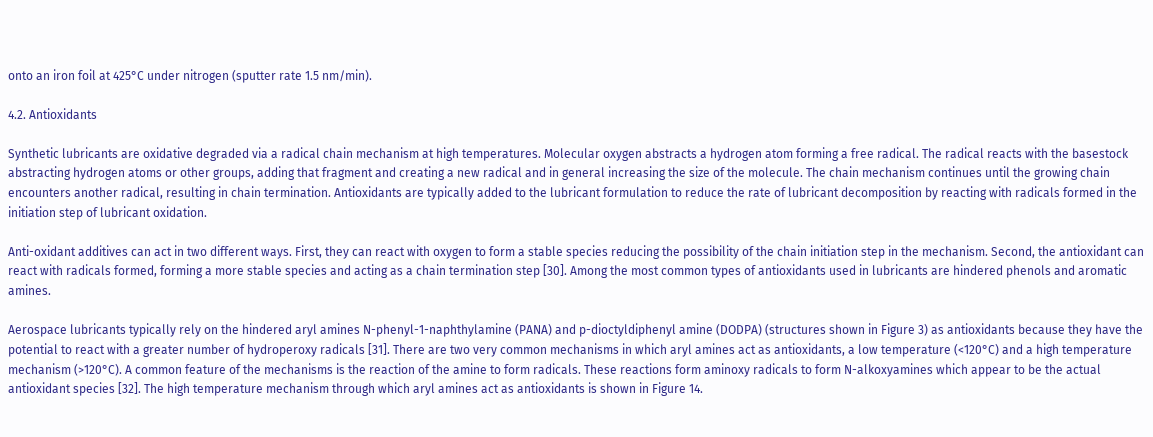onto an iron foil at 425°C under nitrogen (sputter rate 1.5 nm/min).

4.2. Antioxidants

Synthetic lubricants are oxidative degraded via a radical chain mechanism at high temperatures. Molecular oxygen abstracts a hydrogen atom forming a free radical. The radical reacts with the basestock abstracting hydrogen atoms or other groups, adding that fragment and creating a new radical and in general increasing the size of the molecule. The chain mechanism continues until the growing chain encounters another radical, resulting in chain termination. Antioxidants are typically added to the lubricant formulation to reduce the rate of lubricant decomposition by reacting with radicals formed in the initiation step of lubricant oxidation.

Anti-oxidant additives can act in two different ways. First, they can react with oxygen to form a stable species reducing the possibility of the chain initiation step in the mechanism. Second, the antioxidant can react with radicals formed, forming a more stable species and acting as a chain termination step [30]. Among the most common types of antioxidants used in lubricants are hindered phenols and aromatic amines.

Aerospace lubricants typically rely on the hindered aryl amines N-phenyl-1-naphthylamine (PANA) and p-dioctyldiphenyl amine (DODPA) (structures shown in Figure 3) as antioxidants because they have the potential to react with a greater number of hydroperoxy radicals [31]. There are two very common mechanisms in which aryl amines act as antioxidants, a low temperature (<120°C) and a high temperature mechanism (>120°C). A common feature of the mechanisms is the reaction of the amine to form radicals. These reactions form aminoxy radicals to form N-alkoxyamines which appear to be the actual antioxidant species [32]. The high temperature mechanism through which aryl amines act as antioxidants is shown in Figure 14.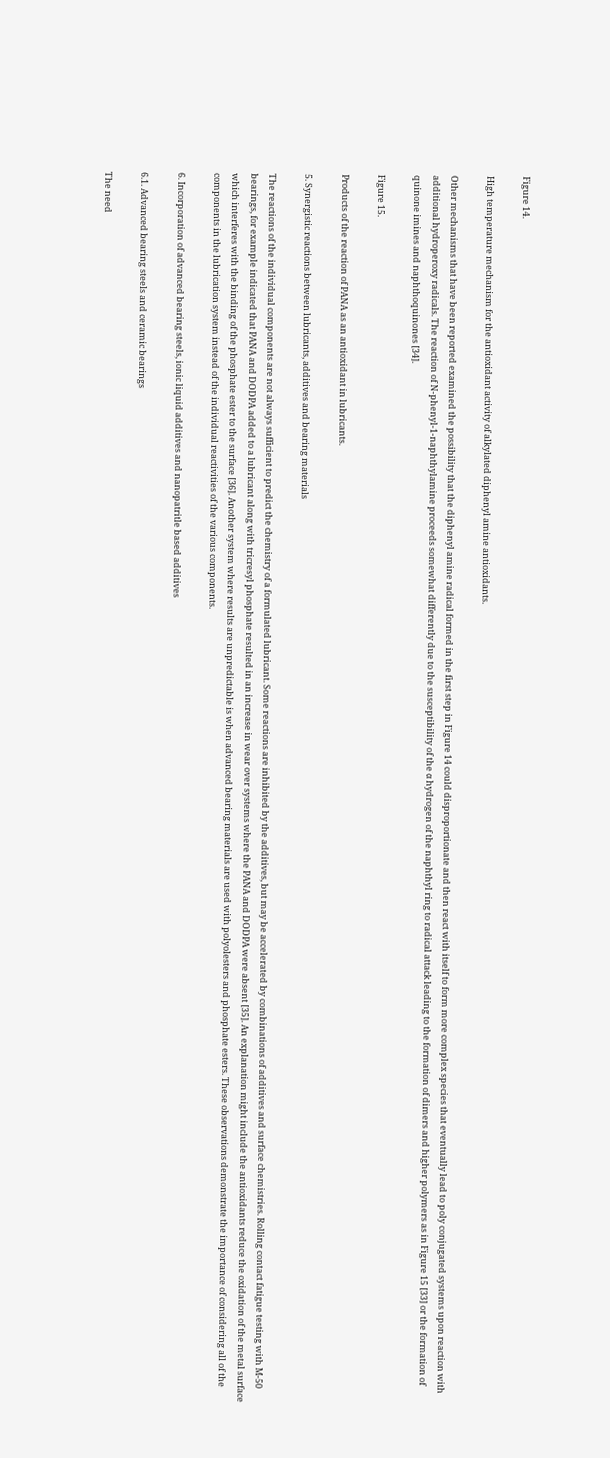Figure 14.

High temperature mechanism for the antioxidant activity of alkylated diphenyl amine antioxidants.

Other mechanisms that have been reported examined the possibility that the diphenyl amine radical formed in the first step in Figure 14 could disproportionate and then react with itself to form more complex species that eventually lead to poly conjugated systems upon reaction with additional hydroperoxy radicals. The reaction of N-phenyl-1-naphthylamine proceeds somewhat differently due to the susceptibility of the α hydrogen of the naphthyl ring to radical attack leading to the formation of dimers and higher polymers as in Figure 15 [33] or the formation of quinone imines and naphthoquinones [34].

Figure 15.

Products of the reaction of PANA as an antioxidant in lubricants.

5. Synergistic reactions between lubricants, additives and bearing materials

The reactions of the individual components are not always sufficient to predict the chemistry of a formulated lubricant. Some reactions are inhibited by the additives, but may be accelerated by combinations of additives and surface chemistries. Rolling contact fatigue testing with M-50 bearings, for example indicated that PANA and DODPA added to a lubricant along with tricresyl phosphate resulted in an increase in wear over systems where the PANA and DODPA were absent [35]. An explanation might include the antioxidants reduce the oxidation of the metal surface which interferes with the binding of the phosphate ester to the surface [36]. Another system where results are unpredictable is when advanced bearing materials are used with polyolesters and phosphate esters. These observations demonstrate the importance of considering all of the components in the lubrication system instead of the individual reactivities of the various components.

6. Incorporation of advanced bearing steels, ionic liquid additives and nanopatritle based additives

6.1. Advanced bearing steels and ceramic bearings

The need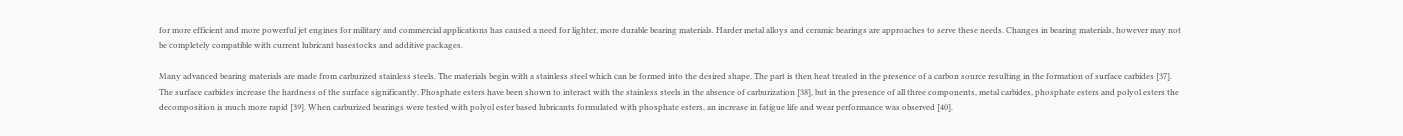for more efficient and more powerful jet engines for military and commercial applications has caused a need for lighter, more durable bearing materials. Harder metal alloys and ceramic bearings are approaches to serve these needs. Changes in bearing materials, however may not be completely compatible with current lubricant basestocks and additive packages.

Many advanced bearing materials are made from carburized stainless steels. The materials begin with a stainless steel which can be formed into the desired shape. The part is then heat treated in the presence of a carbon source resulting in the formation of surface carbides [37]. The surface carbides increase the hardness of the surface significantly. Phosphate esters have been shown to interact with the stainless steels in the absence of carburization [38], but in the presence of all three components, metal carbides, phosphate esters and polyol esters the decomposition is much more rapid [39]. When carburized bearings were tested with polyol ester based lubricants formulated with phosphate esters, an increase in fatigue life and wear performance was observed [40].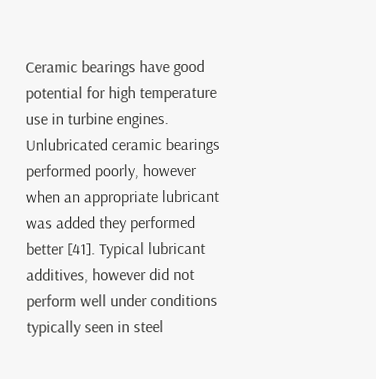Ceramic bearings have good potential for high temperature use in turbine engines. Unlubricated ceramic bearings performed poorly, however when an appropriate lubricant was added they performed better [41]. Typical lubricant additives, however did not perform well under conditions typically seen in steel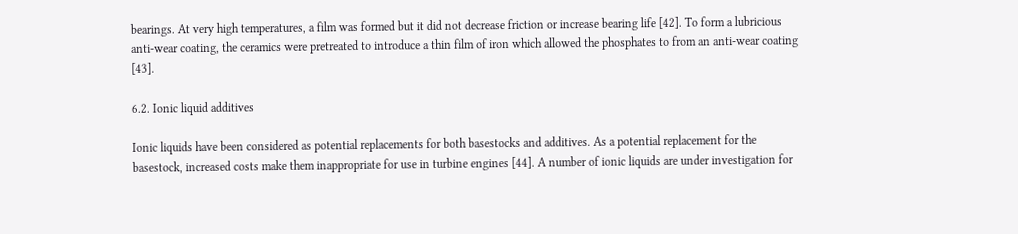bearings. At very high temperatures, a film was formed but it did not decrease friction or increase bearing life [42]. To form a lubricious anti-wear coating, the ceramics were pretreated to introduce a thin film of iron which allowed the phosphates to from an anti-wear coating [43].

6.2. Ionic liquid additives

Ionic liquids have been considered as potential replacements for both basestocks and additives. As a potential replacement for the basestock, increased costs make them inappropriate for use in turbine engines [44]. A number of ionic liquids are under investigation for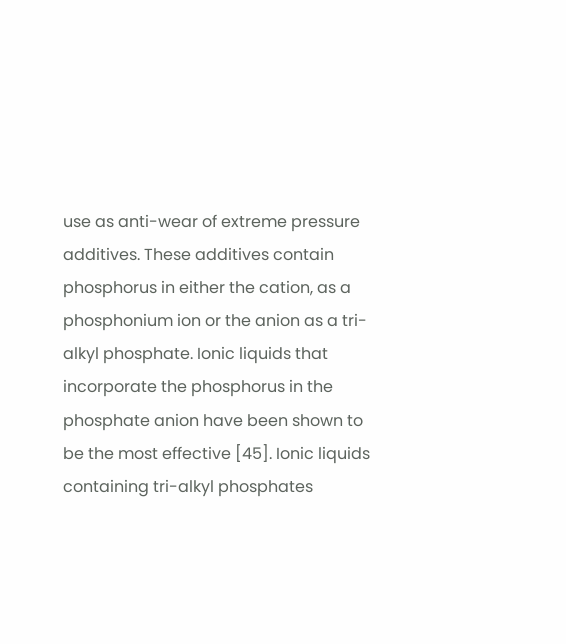use as anti-wear of extreme pressure additives. These additives contain phosphorus in either the cation, as a phosphonium ion or the anion as a tri-alkyl phosphate. Ionic liquids that incorporate the phosphorus in the phosphate anion have been shown to be the most effective [45]. Ionic liquids containing tri-alkyl phosphates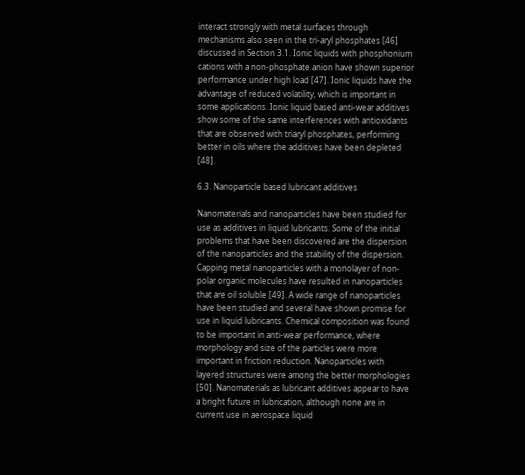interact strongly with metal surfaces through mechanisms also seen in the tri-aryl phosphates [46] discussed in Section 3.1. Ionic liquids with phosphonium cations with a non-phosphate anion have shown superior performance under high load [47]. Ionic liquids have the advantage of reduced volatility, which is important in some applications. Ionic liquid based anti-wear additives show some of the same interferences with antioxidants that are observed with triaryl phosphates, performing better in oils where the additives have been depleted [48].

6.3. Nanoparticle based lubricant additives

Nanomaterials and nanoparticles have been studied for use as additives in liquid lubricants. Some of the initial problems that have been discovered are the dispersion of the nanoparticles and the stability of the dispersion. Capping metal nanoparticles with a monolayer of non-polar organic molecules have resulted in nanoparticles that are oil soluble [49]. A wide range of nanoparticles have been studied and several have shown promise for use in liquid lubricants. Chemical composition was found to be important in anti-wear performance, where morphology and size of the particles were more important in friction reduction. Nanoparticles with layered structures were among the better morphologies [50]. Nanomaterials as lubricant additives appear to have a bright future in lubrication, although none are in current use in aerospace liquid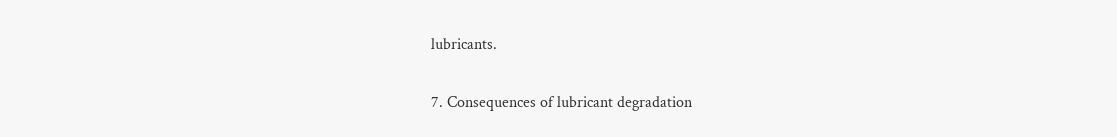lubricants.

7. Consequences of lubricant degradation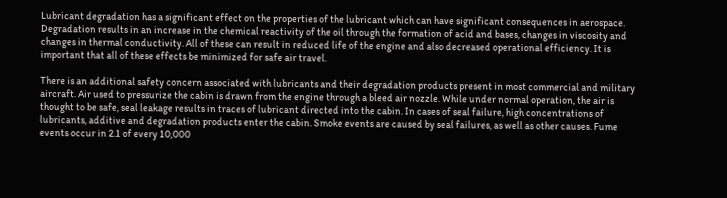Lubricant degradation has a significant effect on the properties of the lubricant which can have significant consequences in aerospace. Degradation results in an increase in the chemical reactivity of the oil through the formation of acid and bases, changes in viscosity and changes in thermal conductivity. All of these can result in reduced life of the engine and also decreased operational efficiency. It is important that all of these effects be minimized for safe air travel.

There is an additional safety concern associated with lubricants and their degradation products present in most commercial and military aircraft. Air used to pressurize the cabin is drawn from the engine through a bleed air nozzle. While under normal operation, the air is thought to be safe, seal leakage results in traces of lubricant directed into the cabin. In cases of seal failure, high concentrations of lubricants, additive and degradation products enter the cabin. Smoke events are caused by seal failures, as well as other causes. Fume events occur in 2.1 of every 10,000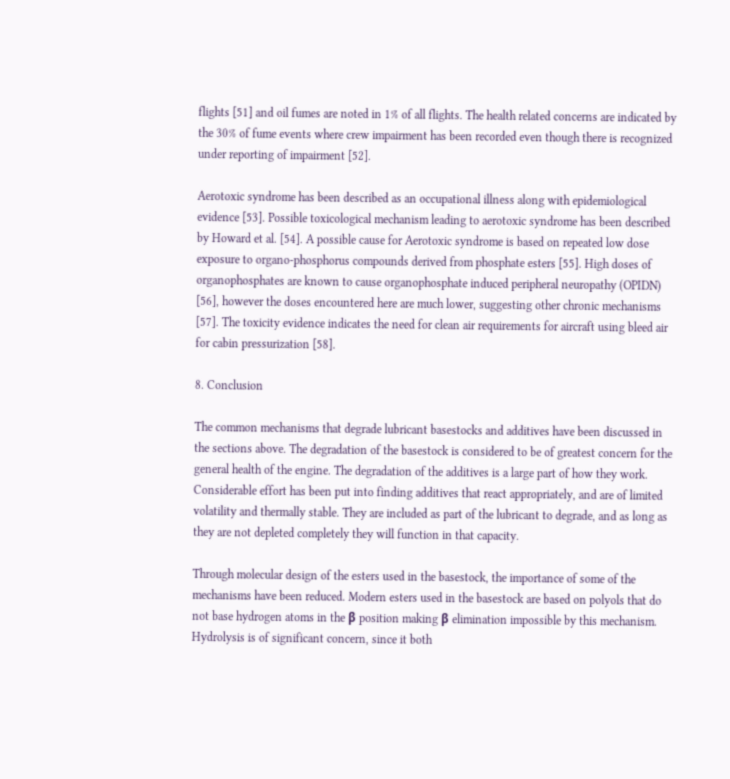flights [51] and oil fumes are noted in 1% of all flights. The health related concerns are indicated by the 30% of fume events where crew impairment has been recorded even though there is recognized under reporting of impairment [52].

Aerotoxic syndrome has been described as an occupational illness along with epidemiological evidence [53]. Possible toxicological mechanism leading to aerotoxic syndrome has been described by Howard et al. [54]. A possible cause for Aerotoxic syndrome is based on repeated low dose exposure to organo-phosphorus compounds derived from phosphate esters [55]. High doses of organophosphates are known to cause organophosphate induced peripheral neuropathy (OPIDN) [56], however the doses encountered here are much lower, suggesting other chronic mechanisms [57]. The toxicity evidence indicates the need for clean air requirements for aircraft using bleed air for cabin pressurization [58].

8. Conclusion

The common mechanisms that degrade lubricant basestocks and additives have been discussed in the sections above. The degradation of the basestock is considered to be of greatest concern for the general health of the engine. The degradation of the additives is a large part of how they work. Considerable effort has been put into finding additives that react appropriately, and are of limited volatility and thermally stable. They are included as part of the lubricant to degrade, and as long as they are not depleted completely they will function in that capacity.

Through molecular design of the esters used in the basestock, the importance of some of the mechanisms have been reduced. Modern esters used in the basestock are based on polyols that do not base hydrogen atoms in the β position making β elimination impossible by this mechanism. Hydrolysis is of significant concern, since it both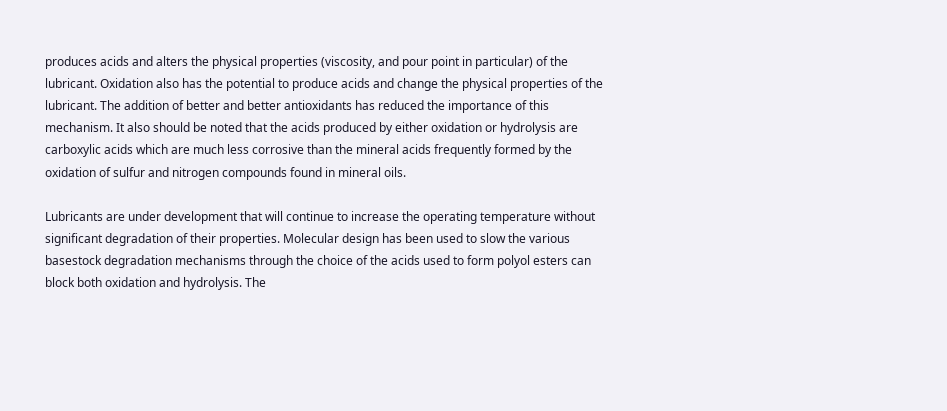produces acids and alters the physical properties (viscosity, and pour point in particular) of the lubricant. Oxidation also has the potential to produce acids and change the physical properties of the lubricant. The addition of better and better antioxidants has reduced the importance of this mechanism. It also should be noted that the acids produced by either oxidation or hydrolysis are carboxylic acids which are much less corrosive than the mineral acids frequently formed by the oxidation of sulfur and nitrogen compounds found in mineral oils.

Lubricants are under development that will continue to increase the operating temperature without significant degradation of their properties. Molecular design has been used to slow the various basestock degradation mechanisms through the choice of the acids used to form polyol esters can block both oxidation and hydrolysis. The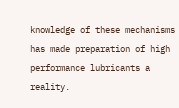knowledge of these mechanisms has made preparation of high performance lubricants a reality.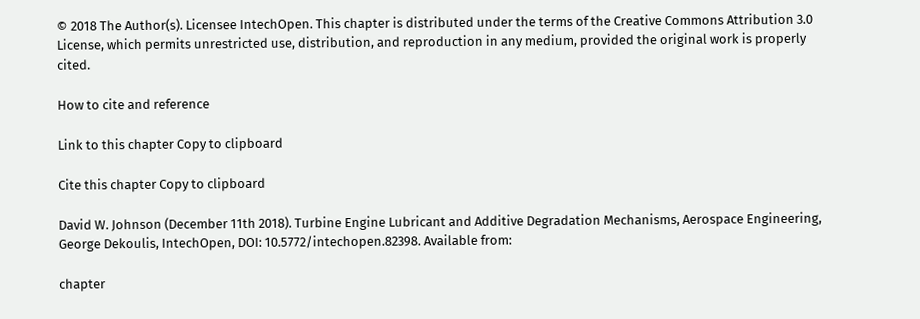© 2018 The Author(s). Licensee IntechOpen. This chapter is distributed under the terms of the Creative Commons Attribution 3.0 License, which permits unrestricted use, distribution, and reproduction in any medium, provided the original work is properly cited.

How to cite and reference

Link to this chapter Copy to clipboard

Cite this chapter Copy to clipboard

David W. Johnson (December 11th 2018). Turbine Engine Lubricant and Additive Degradation Mechanisms, Aerospace Engineering, George Dekoulis, IntechOpen, DOI: 10.5772/intechopen.82398. Available from:

chapter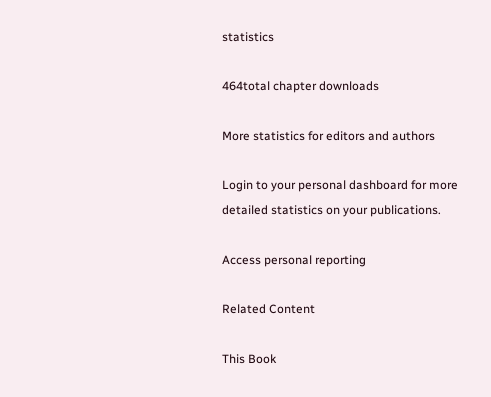statistics

464total chapter downloads

More statistics for editors and authors

Login to your personal dashboard for more detailed statistics on your publications.

Access personal reporting

Related Content

This Book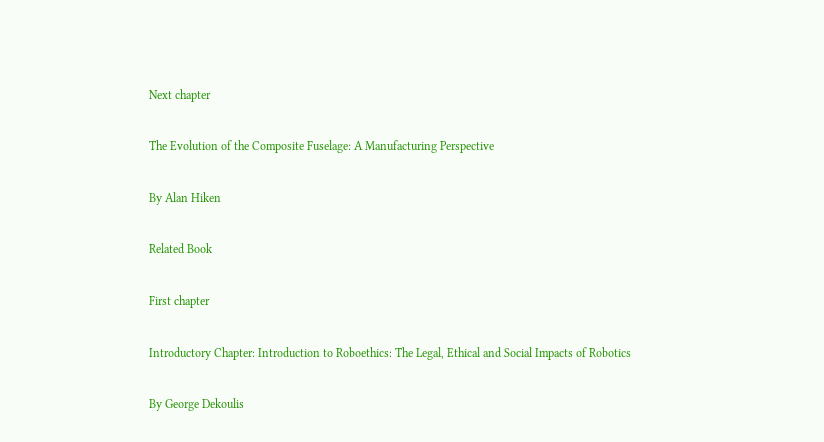Next chapter

The Evolution of the Composite Fuselage: A Manufacturing Perspective

By Alan Hiken

Related Book

First chapter

Introductory Chapter: Introduction to Roboethics: The Legal, Ethical and Social Impacts of Robotics

By George Dekoulis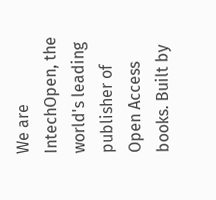We are IntechOpen, the world's leading publisher of Open Access books. Built by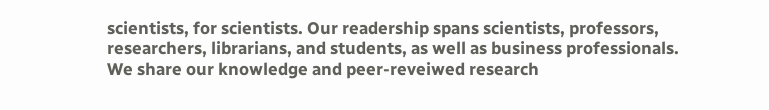scientists, for scientists. Our readership spans scientists, professors, researchers, librarians, and students, as well as business professionals. We share our knowledge and peer-reveiwed research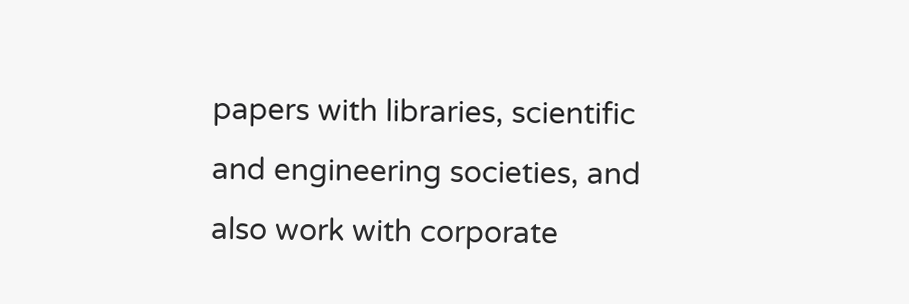papers with libraries, scientific and engineering societies, and also work with corporate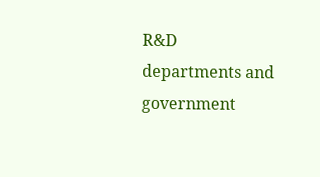R&D departments and government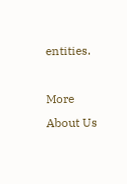entities.

More About Us